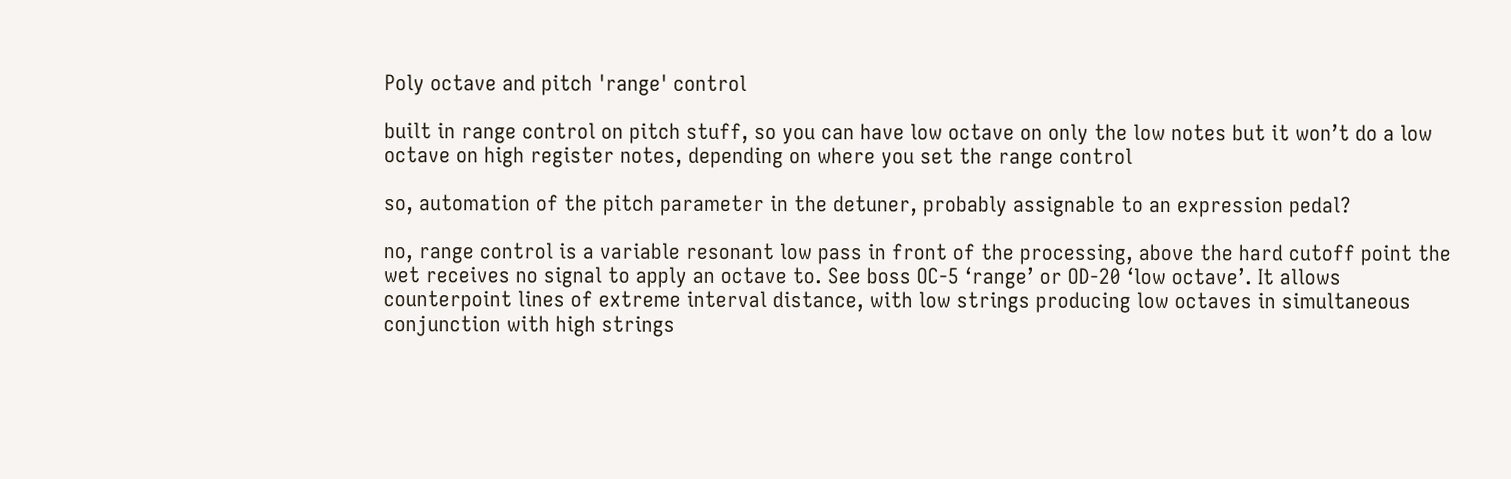Poly octave and pitch 'range' control

built in range control on pitch stuff, so you can have low octave on only the low notes but it won’t do a low octave on high register notes, depending on where you set the range control

so, automation of the pitch parameter in the detuner, probably assignable to an expression pedal?

no, range control is a variable resonant low pass in front of the processing, above the hard cutoff point the wet receives no signal to apply an octave to. See boss OC-5 ‘range’ or OD-20 ‘low octave’. It allows counterpoint lines of extreme interval distance, with low strings producing low octaves in simultaneous conjunction with high strings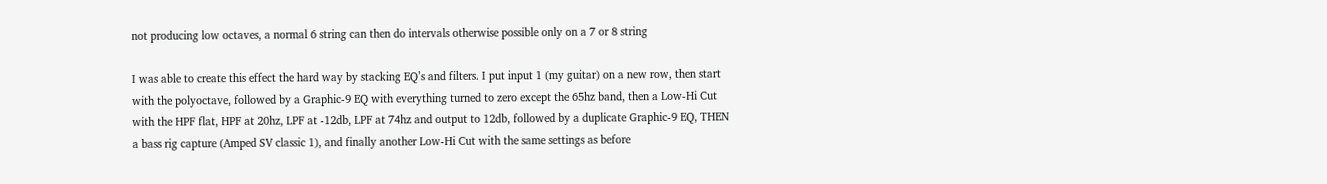not producing low octaves, a normal 6 string can then do intervals otherwise possible only on a 7 or 8 string

I was able to create this effect the hard way by stacking EQ’s and filters. I put input 1 (my guitar) on a new row, then start with the polyoctave, followed by a Graphic-9 EQ with everything turned to zero except the 65hz band, then a Low-Hi Cut with the HPF flat, HPF at 20hz, LPF at -12db, LPF at 74hz and output to 12db, followed by a duplicate Graphic-9 EQ, THEN a bass rig capture (Amped SV classic 1), and finally another Low-Hi Cut with the same settings as before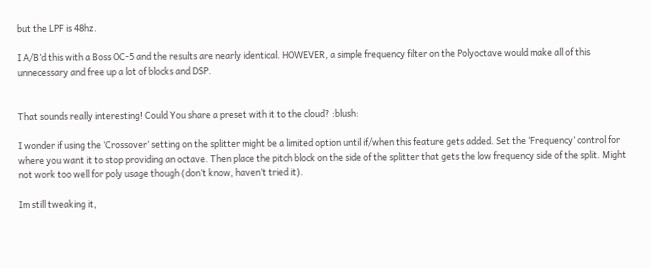but the LPF is 48hz.

I A/B’d this with a Boss OC-5 and the results are nearly identical. HOWEVER, a simple frequency filter on the Polyoctave would make all of this unnecessary and free up a lot of blocks and DSP.


That sounds really interesting! Could You share a preset with it to the cloud? :blush:

I wonder if using the ‘Crossover’ setting on the splitter might be a limited option until if/when this feature gets added. Set the ‘Frequency’ control for where you want it to stop providing an octave. Then place the pitch block on the side of the splitter that gets the low frequency side of the split. Might not work too well for poly usage though (don’t know, haven’t tried it).

Im still tweaking it,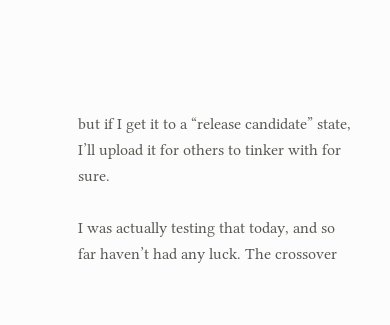but if I get it to a “release candidate” state, I’ll upload it for others to tinker with for sure.

I was actually testing that today, and so far haven’t had any luck. The crossover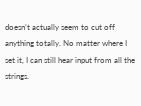doesn’t actually seem to cut off anything totally. No matter where I set it, I can still hear input from all the strings.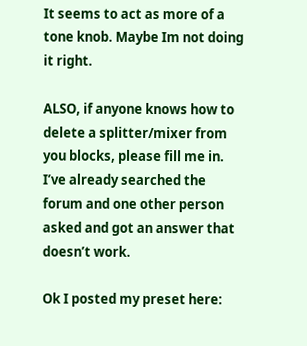It seems to act as more of a tone knob. Maybe Im not doing it right.

ALSO, if anyone knows how to delete a splitter/mixer from you blocks, please fill me in. I’ve already searched the forum and one other person asked and got an answer that doesn’t work.

Ok I posted my preset here: